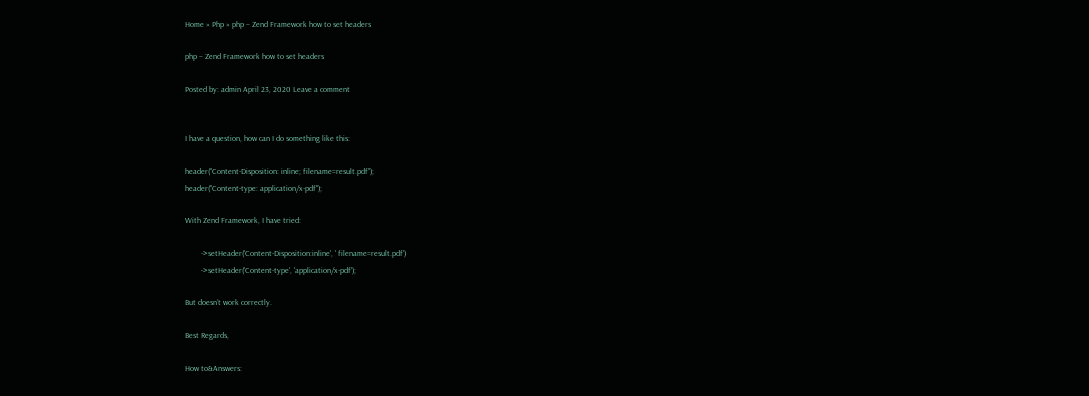Home » Php » php – Zend Framework how to set headers

php – Zend Framework how to set headers

Posted by: admin April 23, 2020 Leave a comment


I have a question, how can I do something like this:

header("Content-Disposition: inline; filename=result.pdf");
header("Content-type: application/x-pdf");

With Zend Framework, I have tried:

        ->setHeader('Content-Disposition:inline', ' filename=result.pdf')
        ->setHeader('Content-type', 'application/x-pdf');

But doesn’t work correctly.

Best Regards,

How to&Answers: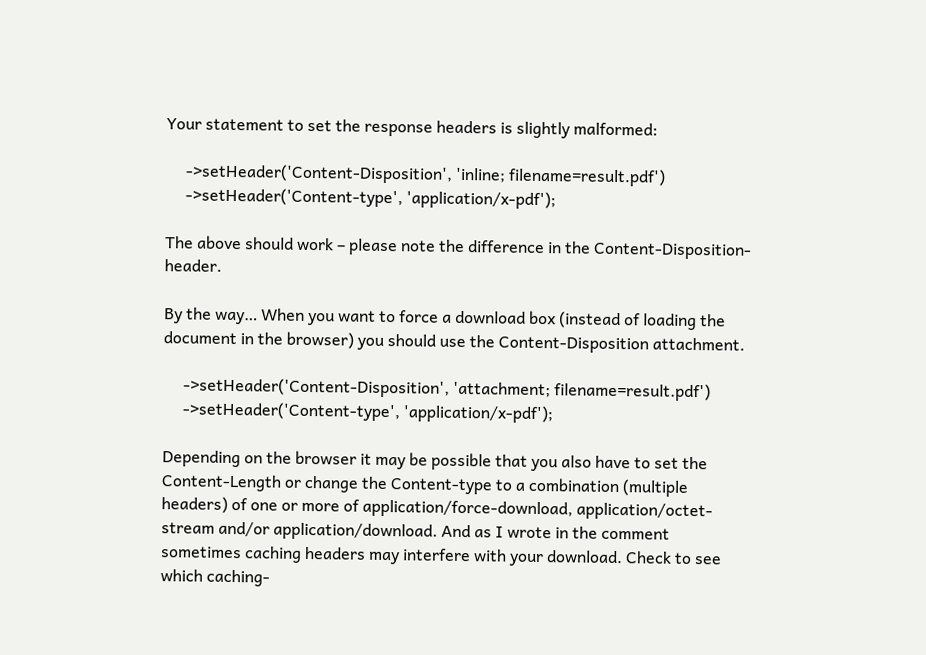Your statement to set the response headers is slightly malformed:

     ->setHeader('Content-Disposition', 'inline; filename=result.pdf')
     ->setHeader('Content-type', 'application/x-pdf');

The above should work – please note the difference in the Content-Disposition-header.

By the way… When you want to force a download box (instead of loading the document in the browser) you should use the Content-Disposition attachment.

     ->setHeader('Content-Disposition', 'attachment; filename=result.pdf')
     ->setHeader('Content-type', 'application/x-pdf');

Depending on the browser it may be possible that you also have to set the Content-Length or change the Content-type to a combination (multiple headers) of one or more of application/force-download, application/octet-stream and/or application/download. And as I wrote in the comment sometimes caching headers may interfere with your download. Check to see which caching-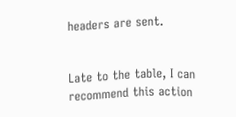headers are sent.


Late to the table, I can recommend this action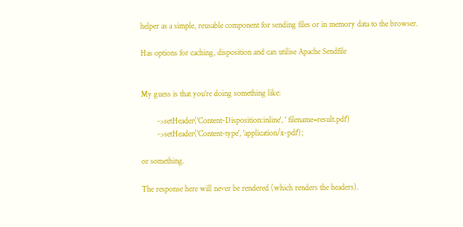helper as a simple, reusable component for sending files or in memory data to the browser.

Has options for caching, disposition and can utilise Apache Sendfile


My guess is that you’re doing something like:

        ->setHeader('Content-Disposition:inline', ' filename=result.pdf')
        ->setHeader('Content-type', 'application/x-pdf');

or something.

The response here will never be rendered (which renders the headers).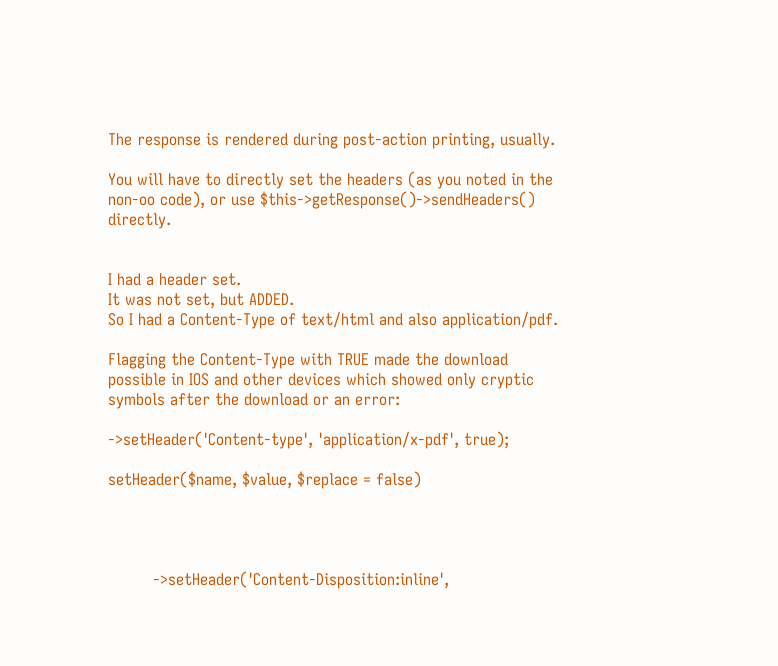The response is rendered during post-action printing, usually.

You will have to directly set the headers (as you noted in the non-oo code), or use $this->getResponse()->sendHeaders() directly.


I had a header set.
It was not set, but ADDED.
So I had a Content-Type of text/html and also application/pdf.

Flagging the Content-Type with TRUE made the download possible in IOS and other devices which showed only cryptic symbols after the download or an error:

->setHeader('Content-type', 'application/x-pdf', true);

setHeader($name, $value, $replace = false)




         ->setHeader('Content-Disposition:inline',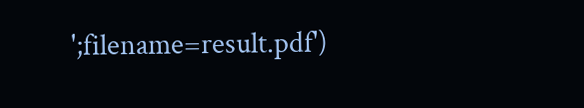';filename=result.pdf')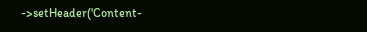->setHeader('Content-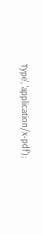Type', 'application/x-pdf');